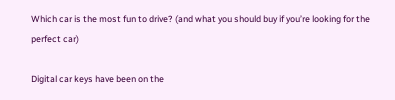Which car is the most fun to drive? (and what you should buy if you’re looking for the perfect car)

Digital car keys have been on the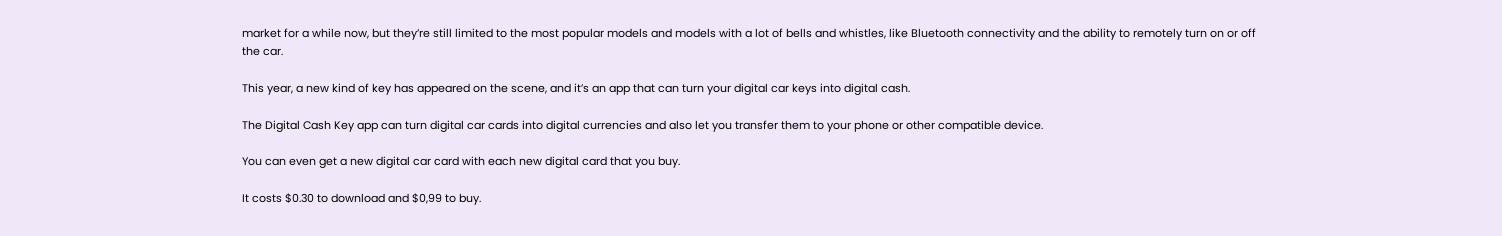market for a while now, but they’re still limited to the most popular models and models with a lot of bells and whistles, like Bluetooth connectivity and the ability to remotely turn on or off the car.

This year, a new kind of key has appeared on the scene, and it’s an app that can turn your digital car keys into digital cash.

The Digital Cash Key app can turn digital car cards into digital currencies and also let you transfer them to your phone or other compatible device.

You can even get a new digital car card with each new digital card that you buy.

It costs $0.30 to download and $0,99 to buy.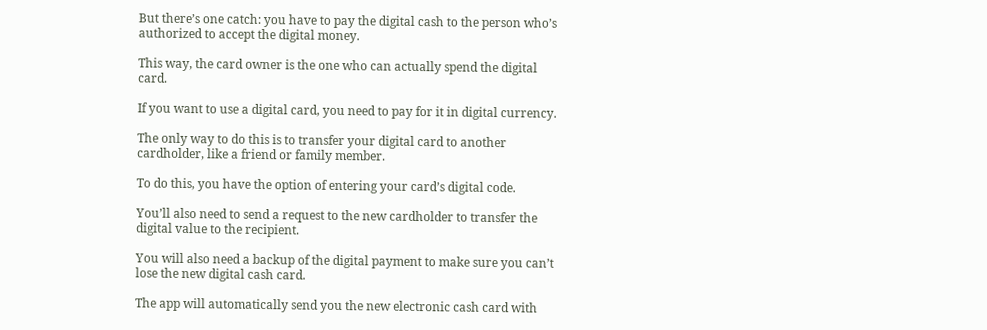But there’s one catch: you have to pay the digital cash to the person who’s authorized to accept the digital money.

This way, the card owner is the one who can actually spend the digital card.

If you want to use a digital card, you need to pay for it in digital currency.

The only way to do this is to transfer your digital card to another cardholder, like a friend or family member.

To do this, you have the option of entering your card’s digital code.

You’ll also need to send a request to the new cardholder to transfer the digital value to the recipient.

You will also need a backup of the digital payment to make sure you can’t lose the new digital cash card.

The app will automatically send you the new electronic cash card with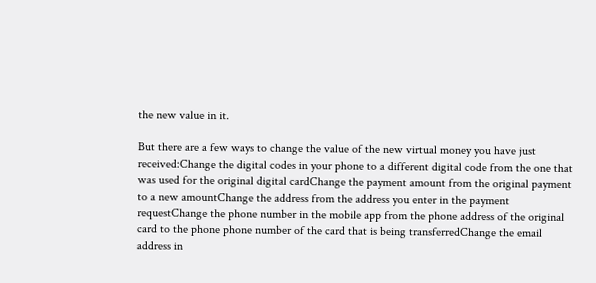the new value in it.

But there are a few ways to change the value of the new virtual money you have just received:Change the digital codes in your phone to a different digital code from the one that was used for the original digital cardChange the payment amount from the original payment to a new amountChange the address from the address you enter in the payment requestChange the phone number in the mobile app from the phone address of the original card to the phone phone number of the card that is being transferredChange the email address in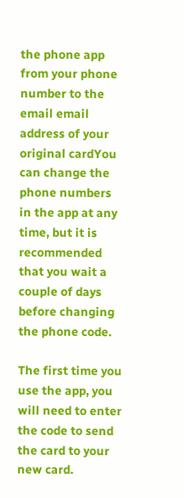the phone app from your phone number to the email email address of your original cardYou can change the phone numbers in the app at any time, but it is recommended that you wait a couple of days before changing the phone code.

The first time you use the app, you will need to enter the code to send the card to your new card.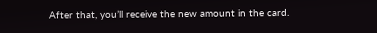After that, you’ll receive the new amount in the card.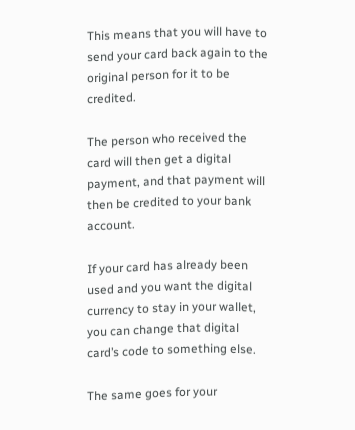This means that you will have to send your card back again to the original person for it to be credited.

The person who received the card will then get a digital payment, and that payment will then be credited to your bank account.

If your card has already been used and you want the digital currency to stay in your wallet, you can change that digital card’s code to something else.

The same goes for your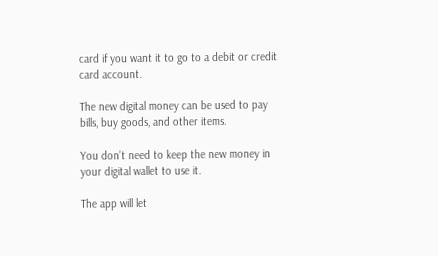card if you want it to go to a debit or credit card account.

The new digital money can be used to pay bills, buy goods, and other items.

You don’t need to keep the new money in your digital wallet to use it.

The app will let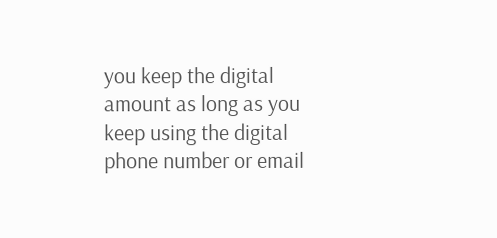you keep the digital amount as long as you keep using the digital phone number or email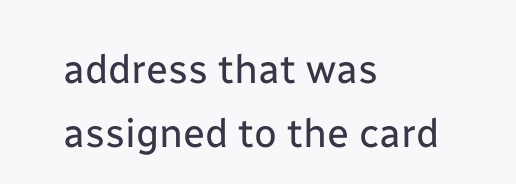address that was assigned to the card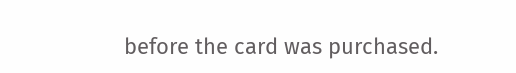before the card was purchased.